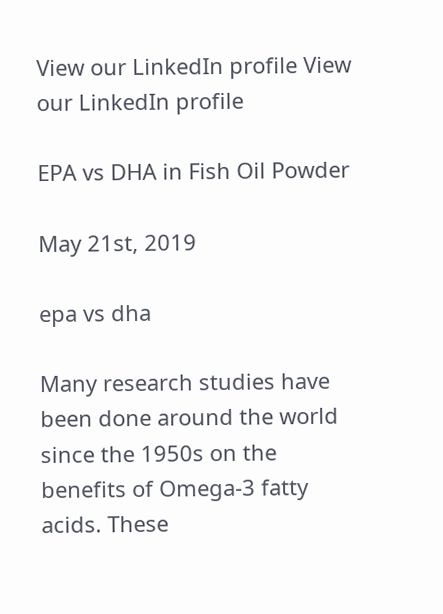View our LinkedIn profile View our LinkedIn profile

EPA vs DHA in Fish Oil Powder

May 21st, 2019

epa vs dha

Many research studies have been done around the world since the 1950s on the benefits of Omega-3 fatty acids. These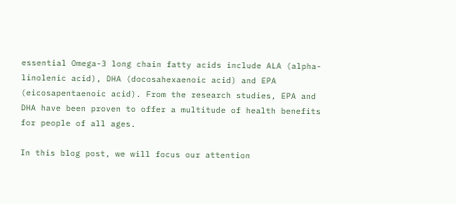essential Omega-3 long chain fatty acids include ALA (alpha-linolenic acid), DHA (docosahexaenoic acid) and EPA (eicosapentaenoic acid). From the research studies, EPA and DHA have been proven to offer a multitude of health benefits for people of all ages.

In this blog post, we will focus our attention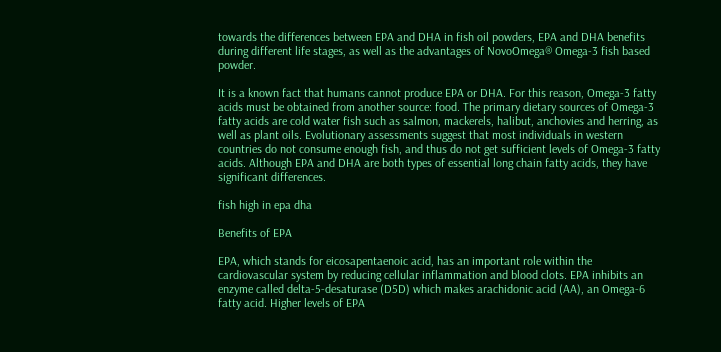towards the differences between EPA and DHA in fish oil powders, EPA and DHA benefits during different life stages, as well as the advantages of NovoOmega® Omega-3 fish based powder.

It is a known fact that humans cannot produce EPA or DHA. For this reason, Omega-3 fatty acids must be obtained from another source: food. The primary dietary sources of Omega-3 fatty acids are cold water fish such as salmon, mackerels, halibut, anchovies and herring, as well as plant oils. Evolutionary assessments suggest that most individuals in western countries do not consume enough fish, and thus do not get sufficient levels of Omega-3 fatty acids. Although EPA and DHA are both types of essential long chain fatty acids, they have significant differences.

fish high in epa dha

Benefits of EPA

EPA, which stands for eicosapentaenoic acid, has an important role within the cardiovascular system by reducing cellular inflammation and blood clots. EPA inhibits an enzyme called delta-5-desaturase (D5D) which makes arachidonic acid (AA), an Omega-6 fatty acid. Higher levels of EPA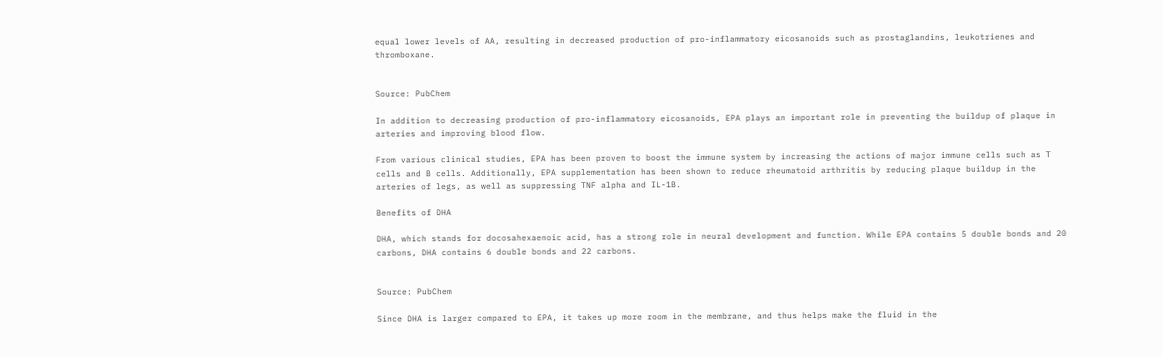equal lower levels of AA, resulting in decreased production of pro-inflammatory eicosanoids such as prostaglandins, leukotrienes and thromboxane.


Source: PubChem

In addition to decreasing production of pro-inflammatory eicosanoids, EPA plays an important role in preventing the buildup of plaque in arteries and improving blood flow.

From various clinical studies, EPA has been proven to boost the immune system by increasing the actions of major immune cells such as T cells and B cells. Additionally, EPA supplementation has been shown to reduce rheumatoid arthritis by reducing plaque buildup in the arteries of legs, as well as suppressing TNF alpha and IL-1B.

Benefits of DHA

DHA, which stands for docosahexaenoic acid, has a strong role in neural development and function. While EPA contains 5 double bonds and 20 carbons, DHA contains 6 double bonds and 22 carbons.


Source: PubChem

Since DHA is larger compared to EPA, it takes up more room in the membrane, and thus helps make the fluid in the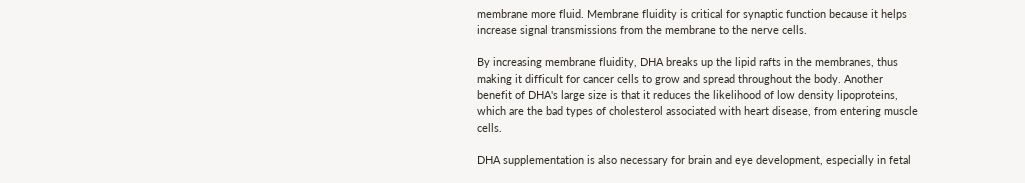membrane more fluid. Membrane fluidity is critical for synaptic function because it helps increase signal transmissions from the membrane to the nerve cells.

By increasing membrane fluidity, DHA breaks up the lipid rafts in the membranes, thus making it difficult for cancer cells to grow and spread throughout the body. Another benefit of DHA's large size is that it reduces the likelihood of low density lipoproteins, which are the bad types of cholesterol associated with heart disease, from entering muscle cells.

DHA supplementation is also necessary for brain and eye development, especially in fetal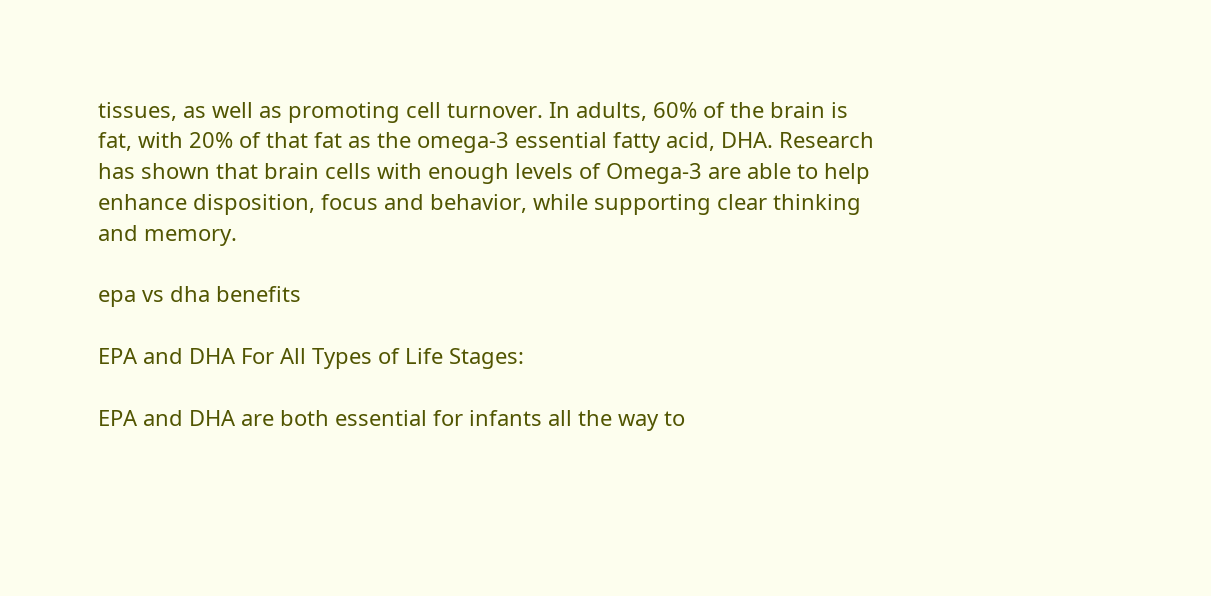tissues, as well as promoting cell turnover. In adults, 60% of the brain is fat, with 20% of that fat as the omega-3 essential fatty acid, DHA. Research has shown that brain cells with enough levels of Omega-3 are able to help enhance disposition, focus and behavior, while supporting clear thinking and memory.

epa vs dha benefits

EPA and DHA For All Types of Life Stages:

EPA and DHA are both essential for infants all the way to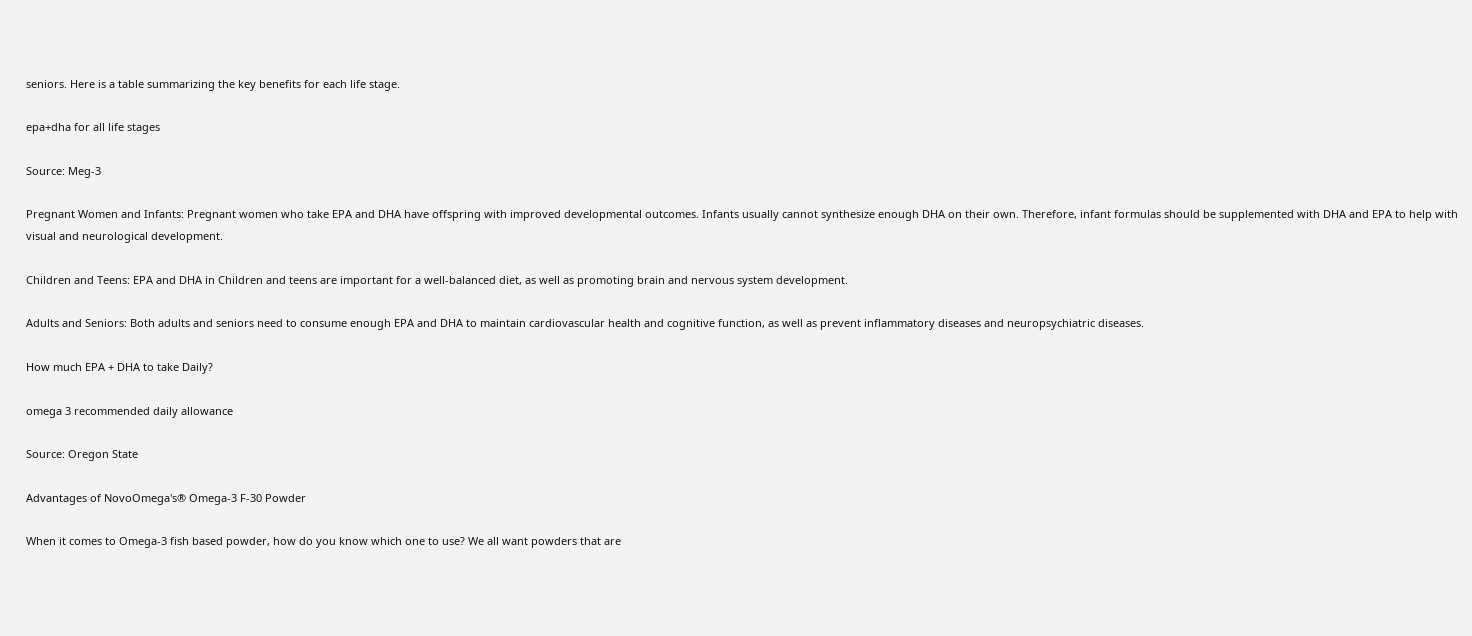seniors. Here is a table summarizing the key benefits for each life stage.

epa+dha for all life stages

Source: Meg-3

Pregnant Women and Infants: Pregnant women who take EPA and DHA have offspring with improved developmental outcomes. Infants usually cannot synthesize enough DHA on their own. Therefore, infant formulas should be supplemented with DHA and EPA to help with visual and neurological development.

Children and Teens: EPA and DHA in Children and teens are important for a well-balanced diet, as well as promoting brain and nervous system development.

Adults and Seniors: Both adults and seniors need to consume enough EPA and DHA to maintain cardiovascular health and cognitive function, as well as prevent inflammatory diseases and neuropsychiatric diseases.

How much EPA + DHA to take Daily?

omega 3 recommended daily allowance

Source: Oregon State

Advantages of NovoOmega's® Omega-3 F-30 Powder

When it comes to Omega-3 fish based powder, how do you know which one to use? We all want powders that are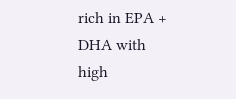rich in EPA + DHA with high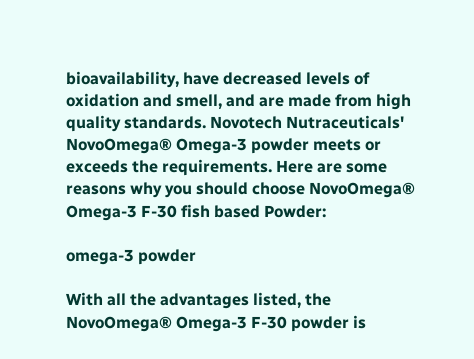bioavailability, have decreased levels of oxidation and smell, and are made from high quality standards. Novotech Nutraceuticals' NovoOmega® Omega-3 powder meets or exceeds the requirements. Here are some reasons why you should choose NovoOmega® Omega-3 F-30 fish based Powder:

omega-3 powder

With all the advantages listed, the NovoOmega® Omega-3 F-30 powder is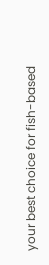your best choice for fish-based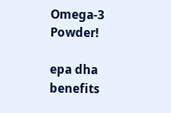Omega-3 Powder!

epa dha benefits